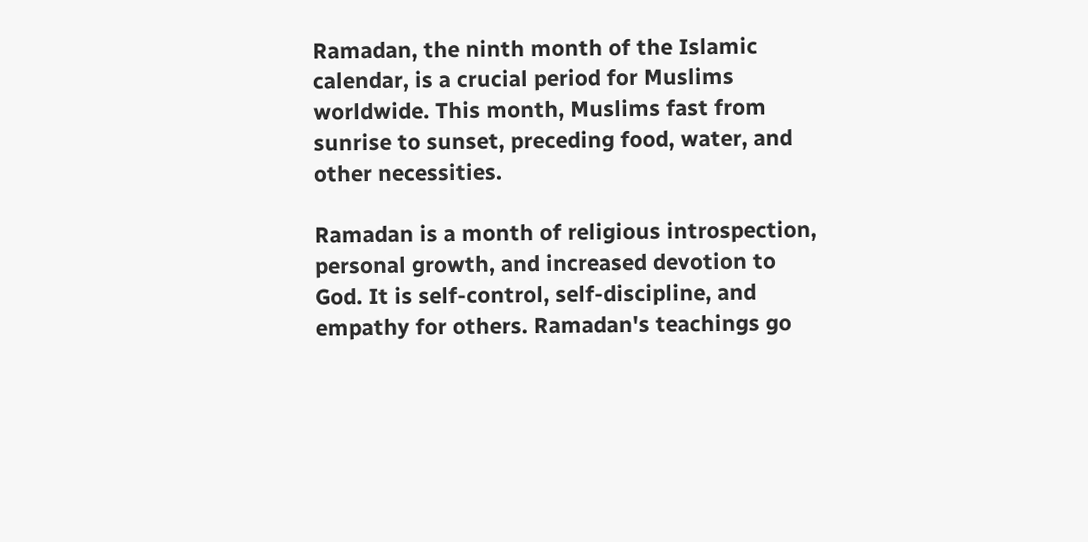Ramadan, the ninth month of the Islamic calendar, is a crucial period for Muslims worldwide. This month, Muslims fast from sunrise to sunset, preceding food, water, and other necessities.

Ramadan is a month of religious introspection, personal growth, and increased devotion to God. It is self-control, self-discipline, and empathy for others. Ramadan's teachings go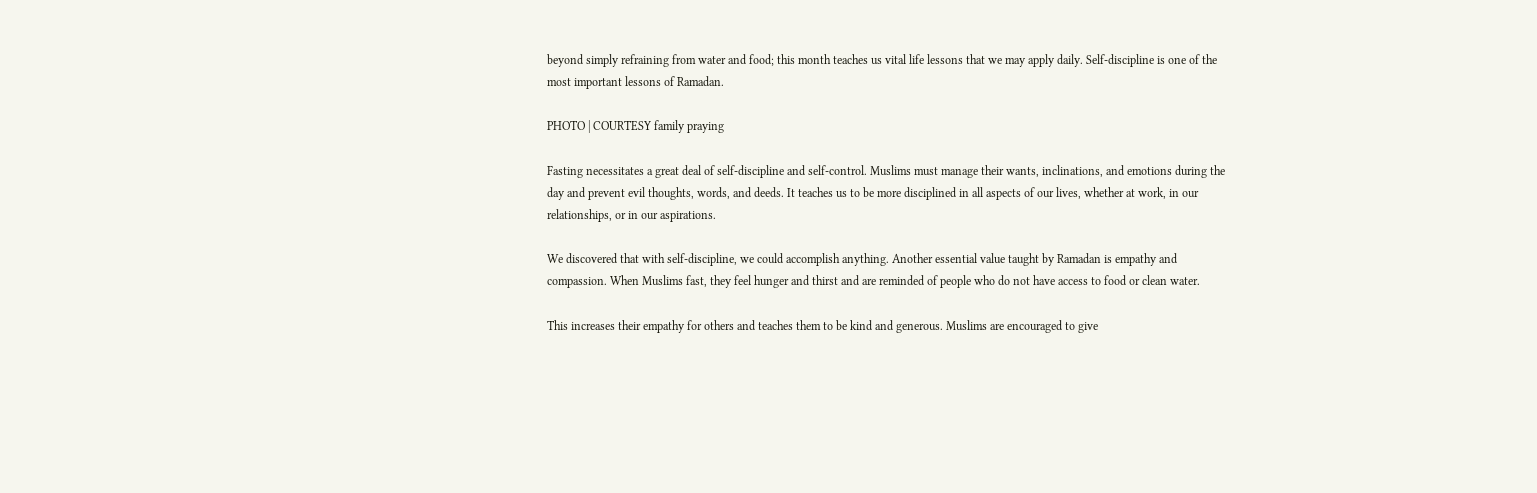beyond simply refraining from water and food; this month teaches us vital life lessons that we may apply daily. Self-discipline is one of the most important lessons of Ramadan.

PHOTO | COURTESY family praying

Fasting necessitates a great deal of self-discipline and self-control. Muslims must manage their wants, inclinations, and emotions during the day and prevent evil thoughts, words, and deeds. It teaches us to be more disciplined in all aspects of our lives, whether at work, in our relationships, or in our aspirations.

We discovered that with self-discipline, we could accomplish anything. Another essential value taught by Ramadan is empathy and compassion. When Muslims fast, they feel hunger and thirst and are reminded of people who do not have access to food or clean water.

This increases their empathy for others and teaches them to be kind and generous. Muslims are encouraged to give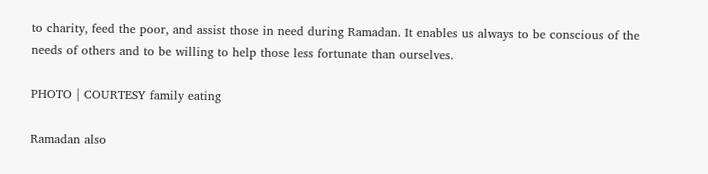to charity, feed the poor, and assist those in need during Ramadan. It enables us always to be conscious of the needs of others and to be willing to help those less fortunate than ourselves.

PHOTO | COURTESY family eating

Ramadan also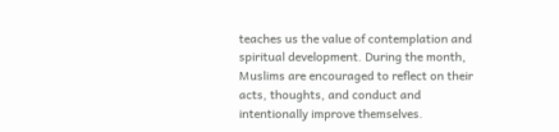teaches us the value of contemplation and spiritual development. During the month, Muslims are encouraged to reflect on their acts, thoughts, and conduct and intentionally improve themselves.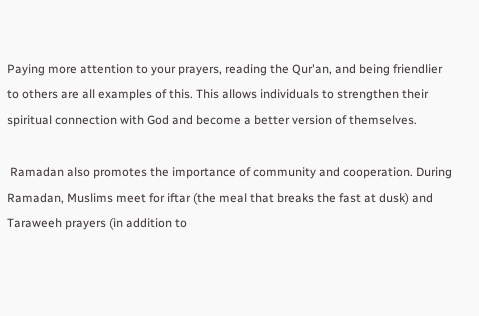Paying more attention to your prayers, reading the Qur'an, and being friendlier to others are all examples of this. This allows individuals to strengthen their spiritual connection with God and become a better version of themselves.

 Ramadan also promotes the importance of community and cooperation. During Ramadan, Muslims meet for iftar (the meal that breaks the fast at dusk) and Taraweeh prayers (in addition to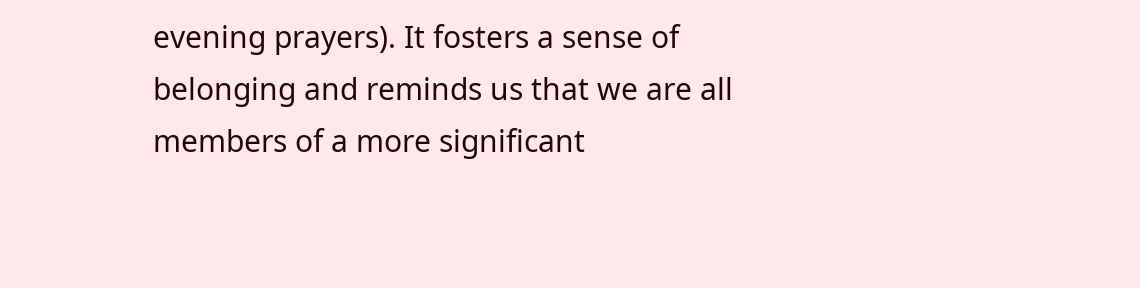evening prayers). It fosters a sense of belonging and reminds us that we are all members of a more significant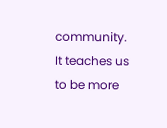community. It teaches us to be more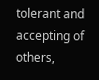tolerant and accepting of others,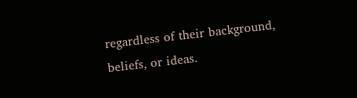regardless of their background, beliefs, or ideas.